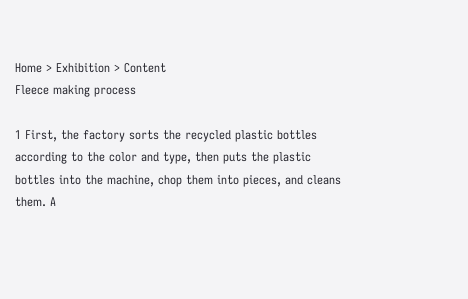Home > Exhibition > Content
Fleece making process

1 First, the factory sorts the recycled plastic bottles according to the color and type, then puts the plastic bottles into the machine, chop them into pieces, and cleans them. A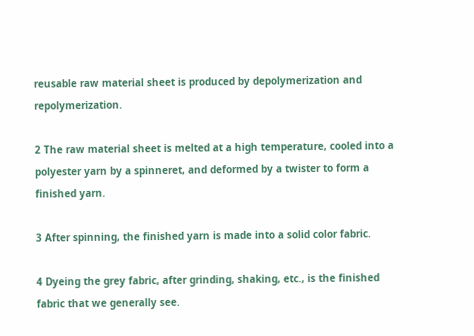reusable raw material sheet is produced by depolymerization and repolymerization.

2 The raw material sheet is melted at a high temperature, cooled into a polyester yarn by a spinneret, and deformed by a twister to form a finished yarn.

3 After spinning, the finished yarn is made into a solid color fabric.

4 Dyeing the grey fabric, after grinding, shaking, etc., is the finished fabric that we generally see.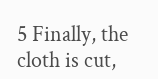5 Finally, the cloth is cut,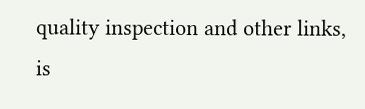quality inspection and other links, is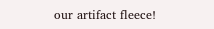our artifact fleece!